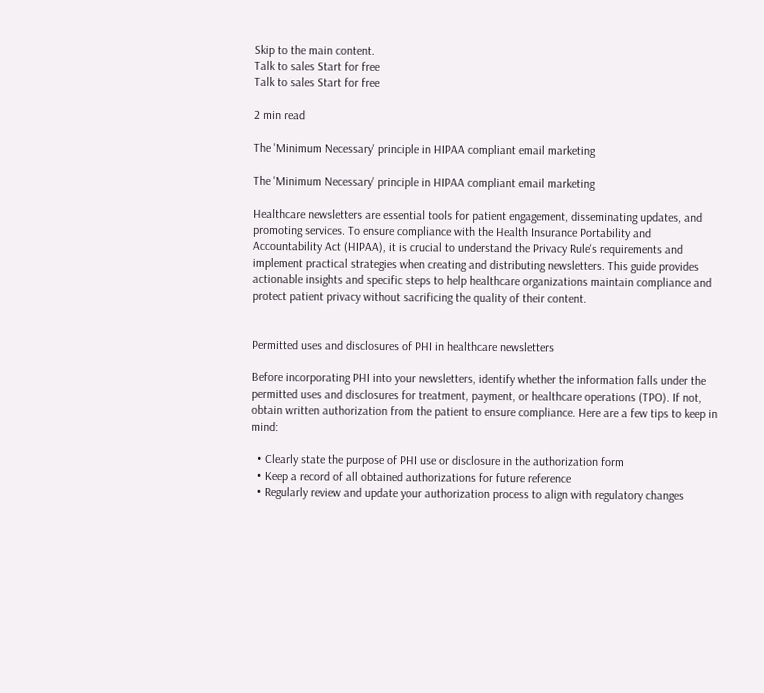Skip to the main content.
Talk to sales Start for free
Talk to sales Start for free

2 min read

The 'Minimum Necessary' principle in HIPAA compliant email marketing

The 'Minimum Necessary' principle in HIPAA compliant email marketing

Healthcare newsletters are essential tools for patient engagement, disseminating updates, and promoting services. To ensure compliance with the Health Insurance Portability and Accountability Act (HIPAA), it is crucial to understand the Privacy Rule's requirements and implement practical strategies when creating and distributing newsletters. This guide provides actionable insights and specific steps to help healthcare organizations maintain compliance and protect patient privacy without sacrificing the quality of their content.


Permitted uses and disclosures of PHI in healthcare newsletters

Before incorporating PHI into your newsletters, identify whether the information falls under the permitted uses and disclosures for treatment, payment, or healthcare operations (TPO). If not, obtain written authorization from the patient to ensure compliance. Here are a few tips to keep in mind:

  • Clearly state the purpose of PHI use or disclosure in the authorization form
  • Keep a record of all obtained authorizations for future reference
  • Regularly review and update your authorization process to align with regulatory changes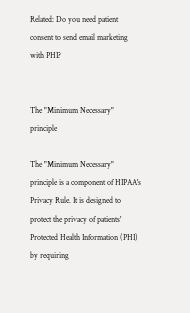Related: Do you need patient consent to send email marketing with PHI?


The "Minimum Necessary" principle

The "Minimum Necessary" principle is a component of HIPAA's Privacy Rule. It is designed to protect the privacy of patients' Protected Health Information (PHI) by requiring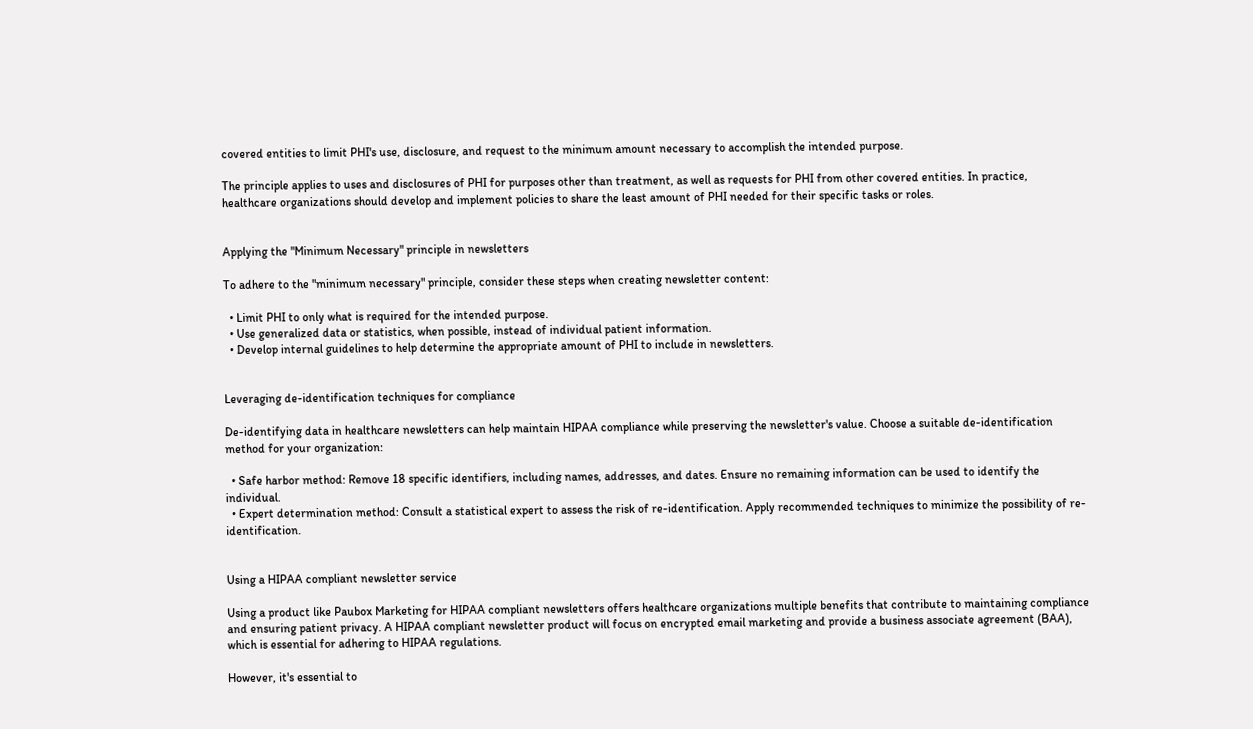covered entities to limit PHI's use, disclosure, and request to the minimum amount necessary to accomplish the intended purpose.

The principle applies to uses and disclosures of PHI for purposes other than treatment, as well as requests for PHI from other covered entities. In practice, healthcare organizations should develop and implement policies to share the least amount of PHI needed for their specific tasks or roles.


Applying the "Minimum Necessary" principle in newsletters

To adhere to the "minimum necessary" principle, consider these steps when creating newsletter content:

  • Limit PHI to only what is required for the intended purpose.
  • Use generalized data or statistics, when possible, instead of individual patient information.
  • Develop internal guidelines to help determine the appropriate amount of PHI to include in newsletters.


Leveraging de-identification techniques for compliance

De-identifying data in healthcare newsletters can help maintain HIPAA compliance while preserving the newsletter's value. Choose a suitable de-identification method for your organization:

  • Safe harbor method: Remove 18 specific identifiers, including names, addresses, and dates. Ensure no remaining information can be used to identify the individual.
  • Expert determination method: Consult a statistical expert to assess the risk of re-identification. Apply recommended techniques to minimize the possibility of re-identification.


Using a HIPAA compliant newsletter service

Using a product like Paubox Marketing for HIPAA compliant newsletters offers healthcare organizations multiple benefits that contribute to maintaining compliance and ensuring patient privacy. A HIPAA compliant newsletter product will focus on encrypted email marketing and provide a business associate agreement (BAA), which is essential for adhering to HIPAA regulations.

However, it's essential to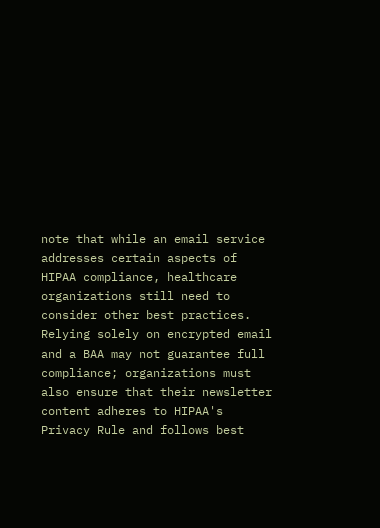note that while an email service addresses certain aspects of HIPAA compliance, healthcare organizations still need to consider other best practices. Relying solely on encrypted email and a BAA may not guarantee full compliance; organizations must also ensure that their newsletter content adheres to HIPAA's Privacy Rule and follows best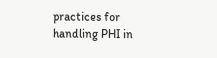practices for handling PHI in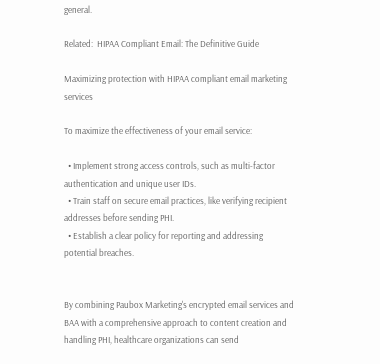general.

Related:  HIPAA Compliant Email: The Definitive Guide

Maximizing protection with HIPAA compliant email marketing services

To maximize the effectiveness of your email service:

  • Implement strong access controls, such as multi-factor authentication and unique user IDs.
  • Train staff on secure email practices, like verifying recipient addresses before sending PHI.
  • Establish a clear policy for reporting and addressing potential breaches.


By combining Paubox Marketing's encrypted email services and BAA with a comprehensive approach to content creation and handling PHI, healthcare organizations can send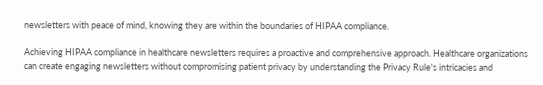newsletters with peace of mind, knowing they are within the boundaries of HIPAA compliance.

Achieving HIPAA compliance in healthcare newsletters requires a proactive and comprehensive approach. Healthcare organizations can create engaging newsletters without compromising patient privacy by understanding the Privacy Rule's intricacies and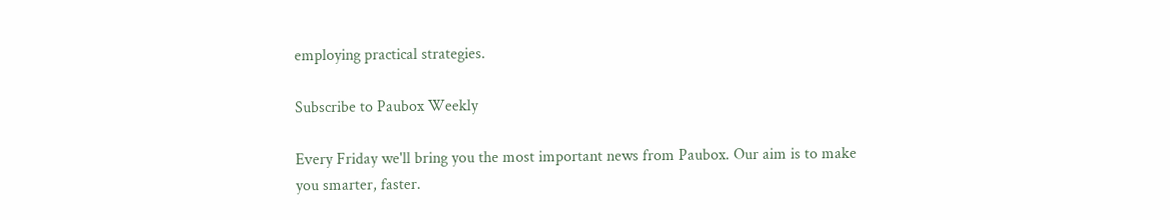employing practical strategies.

Subscribe to Paubox Weekly

Every Friday we'll bring you the most important news from Paubox. Our aim is to make you smarter, faster.